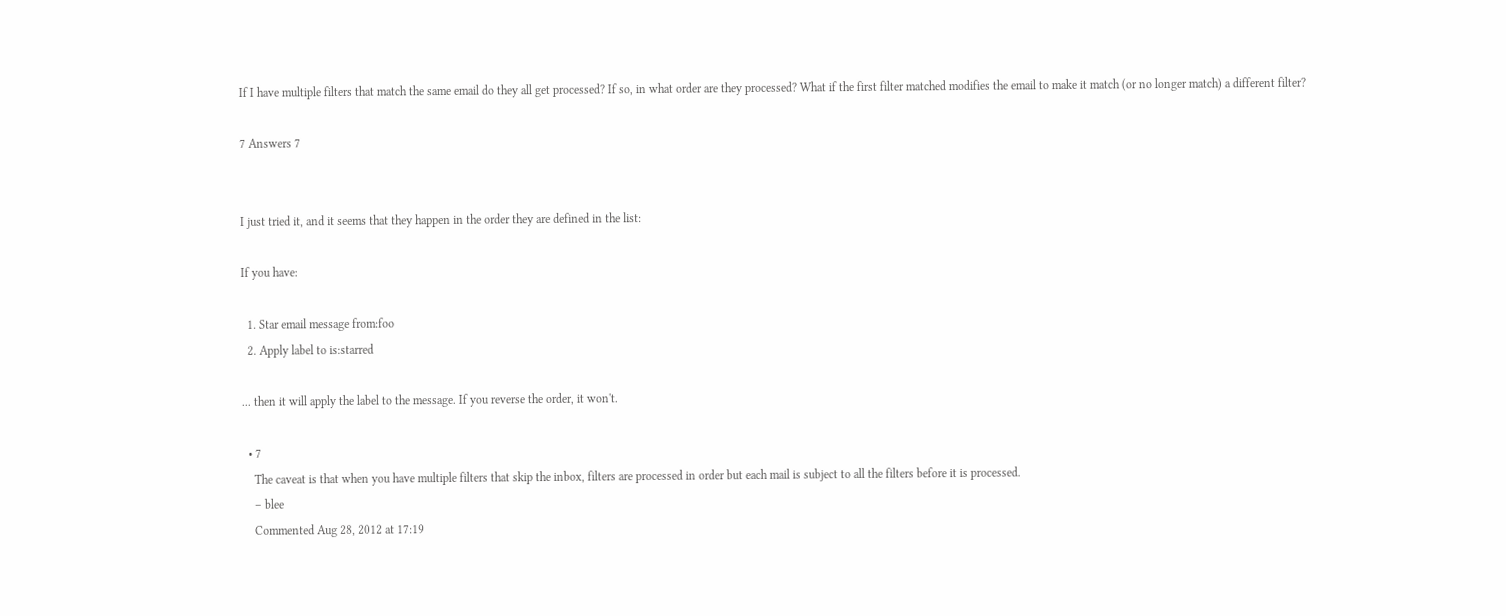If I have multiple filters that match the same email do they all get processed? If so, in what order are they processed? What if the first filter matched modifies the email to make it match (or no longer match) a different filter?

7 Answers 7


I just tried it, and it seems that they happen in the order they are defined in the list:

If you have:

  1. Star email message from:foo
  2. Apply label to is:starred

... then it will apply the label to the message. If you reverse the order, it won't.

  • 7
    The caveat is that when you have multiple filters that skip the inbox, filters are processed in order but each mail is subject to all the filters before it is processed.
    – blee
    Commented Aug 28, 2012 at 17:19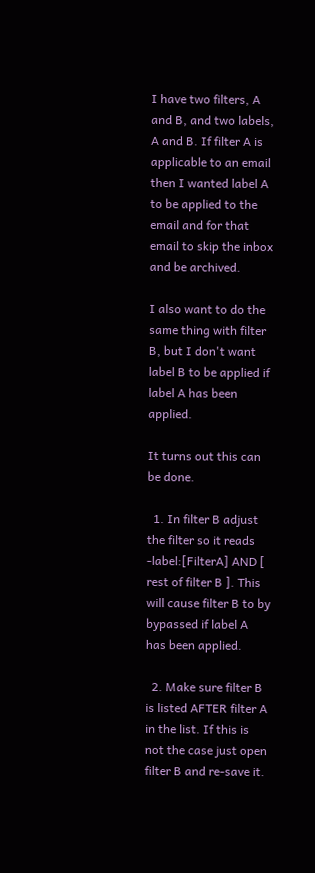I have two filters, A and B, and two labels, A and B. If filter A is applicable to an email then I wanted label A to be applied to the email and for that email to skip the inbox and be archived.

I also want to do the same thing with filter B, but I don't want label B to be applied if label A has been applied.

It turns out this can be done.

  1. In filter B adjust the filter so it reads -label:[FilterA] AND [ rest of filter B ]. This will cause filter B to by bypassed if label A has been applied.

  2. Make sure filter B is listed AFTER filter A in the list. If this is not the case just open filter B and re-save it.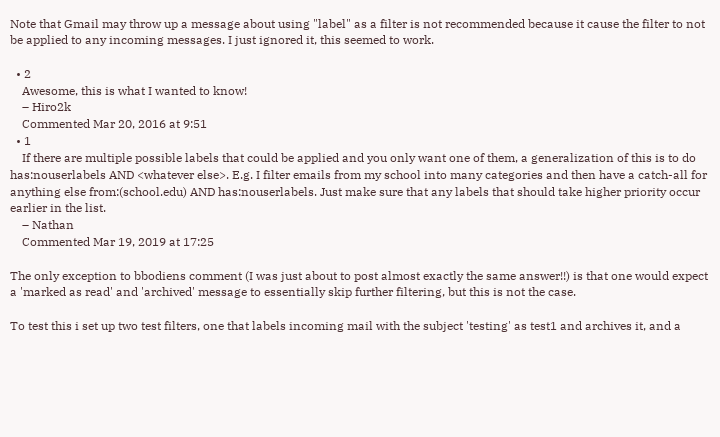Note that Gmail may throw up a message about using "label" as a filter is not recommended because it cause the filter to not be applied to any incoming messages. I just ignored it, this seemed to work.

  • 2
    Awesome, this is what I wanted to know!
    – Hiro2k
    Commented Mar 20, 2016 at 9:51
  • 1
    If there are multiple possible labels that could be applied and you only want one of them, a generalization of this is to do has:nouserlabels AND <whatever else>. E.g. I filter emails from my school into many categories and then have a catch-all for anything else from:(school.edu) AND has:nouserlabels. Just make sure that any labels that should take higher priority occur earlier in the list.
    – Nathan
    Commented Mar 19, 2019 at 17:25

The only exception to bbodiens comment (I was just about to post almost exactly the same answer!!) is that one would expect a 'marked as read' and 'archived' message to essentially skip further filtering, but this is not the case.

To test this i set up two test filters, one that labels incoming mail with the subject 'testing' as test1 and archives it, and a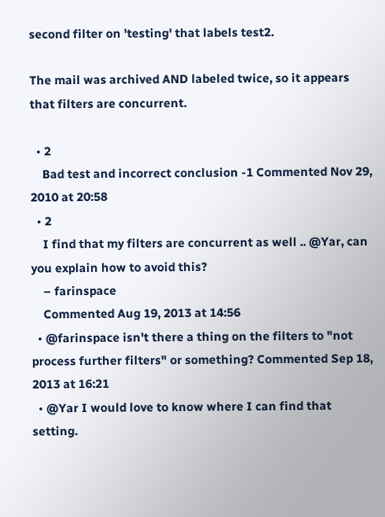second filter on 'testing' that labels test2.

The mail was archived AND labeled twice, so it appears that filters are concurrent.

  • 2
    Bad test and incorrect conclusion -1 Commented Nov 29, 2010 at 20:58
  • 2
    I find that my filters are concurrent as well .. @Yar, can you explain how to avoid this?
    – farinspace
    Commented Aug 19, 2013 at 14:56
  • @farinspace isn't there a thing on the filters to "not process further filters" or something? Commented Sep 18, 2013 at 16:21
  • @Yar I would love to know where I can find that setting.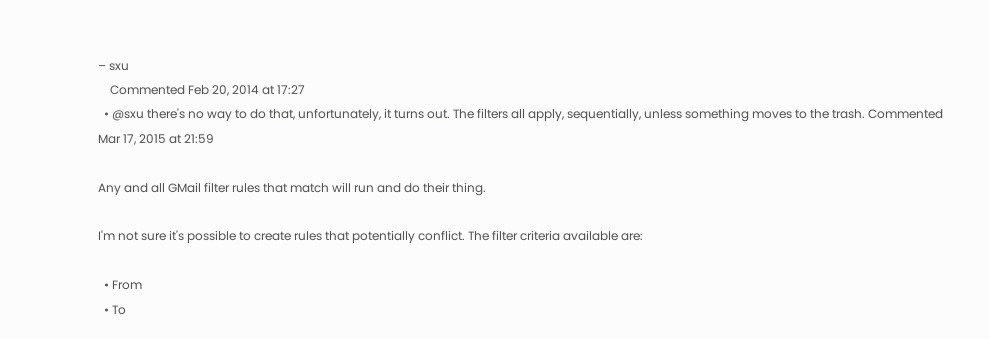– sxu
    Commented Feb 20, 2014 at 17:27
  • @sxu there's no way to do that, unfortunately, it turns out. The filters all apply, sequentially, unless something moves to the trash. Commented Mar 17, 2015 at 21:59

Any and all GMail filter rules that match will run and do their thing.

I'm not sure it's possible to create rules that potentially conflict. The filter criteria available are:

  • From
  • To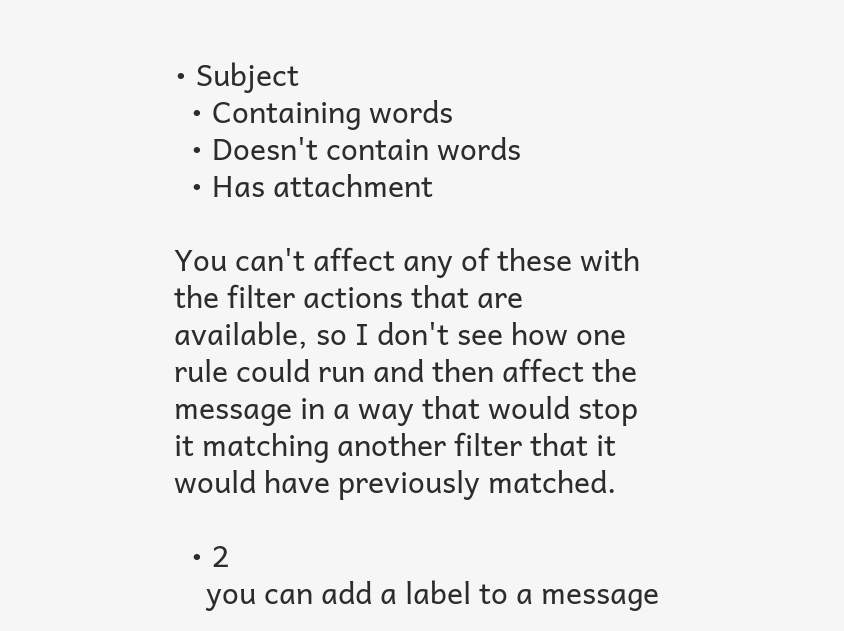• Subject
  • Containing words
  • Doesn't contain words
  • Has attachment

You can't affect any of these with the filter actions that are available, so I don't see how one rule could run and then affect the message in a way that would stop it matching another filter that it would have previously matched.

  • 2
    you can add a label to a message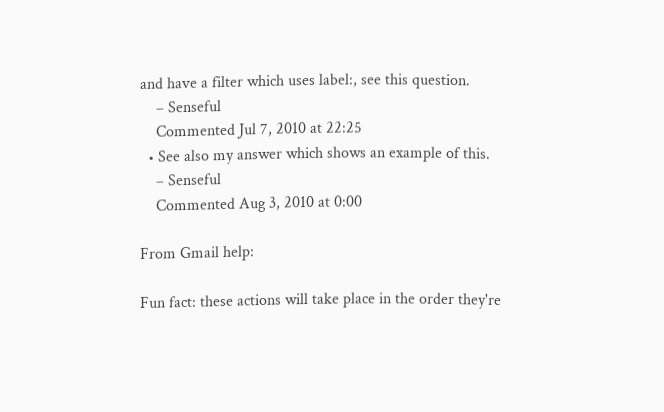and have a filter which uses label:, see this question.
    – Senseful
    Commented Jul 7, 2010 at 22:25
  • See also my answer which shows an example of this.
    – Senseful
    Commented Aug 3, 2010 at 0:00

From Gmail help:

Fun fact: these actions will take place in the order they're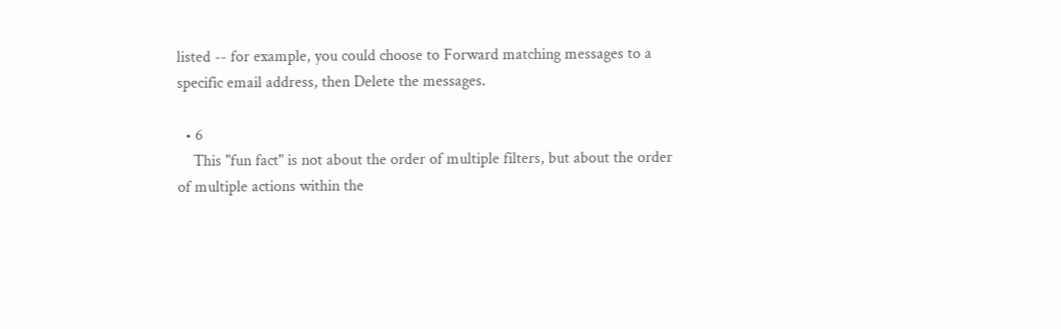listed -- for example, you could choose to Forward matching messages to a specific email address, then Delete the messages.

  • 6
    This "fun fact" is not about the order of multiple filters, but about the order of multiple actions within the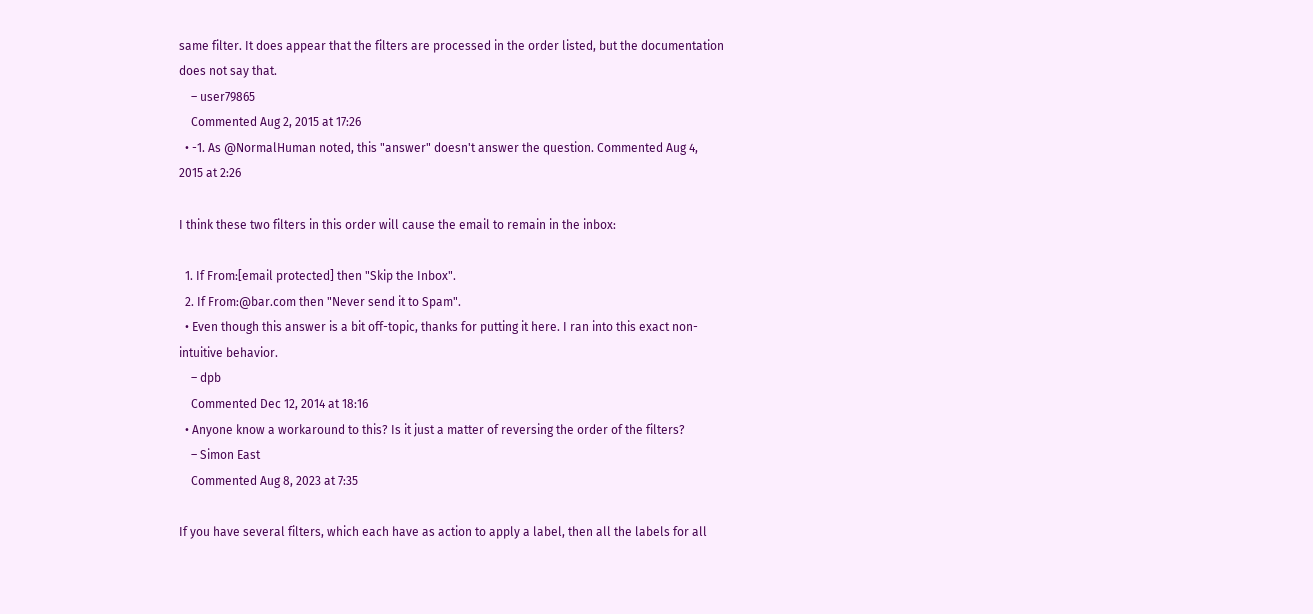same filter. It does appear that the filters are processed in the order listed, but the documentation does not say that.
    – user79865
    Commented Aug 2, 2015 at 17:26
  • -1. As @NormalHuman noted, this "answer" doesn't answer the question. Commented Aug 4, 2015 at 2:26

I think these two filters in this order will cause the email to remain in the inbox:

  1. If From:[email protected] then "Skip the Inbox".
  2. If From:@bar.com then "Never send it to Spam".
  • Even though this answer is a bit off-topic, thanks for putting it here. I ran into this exact non-intuitive behavior.
    – dpb
    Commented Dec 12, 2014 at 18:16
  • Anyone know a workaround to this? Is it just a matter of reversing the order of the filters?
    – Simon East
    Commented Aug 8, 2023 at 7:35

If you have several filters, which each have as action to apply a label, then all the labels for all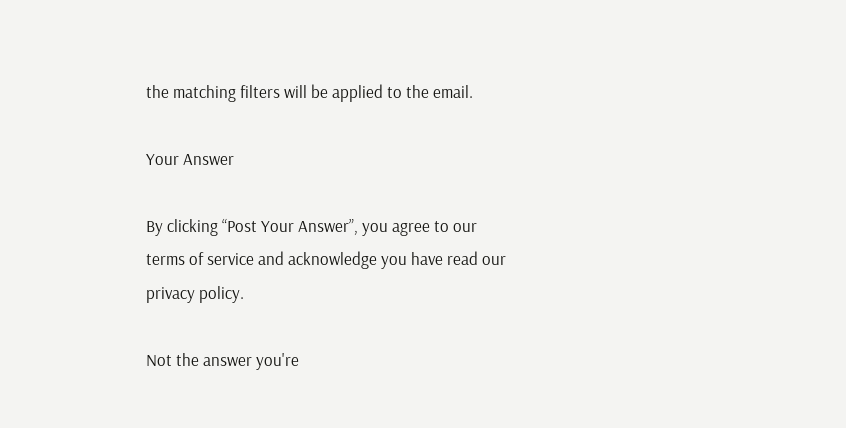the matching filters will be applied to the email.

Your Answer

By clicking “Post Your Answer”, you agree to our terms of service and acknowledge you have read our privacy policy.

Not the answer you're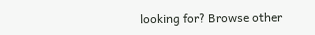looking for? Browse other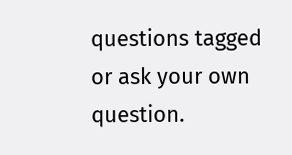questions tagged or ask your own question.